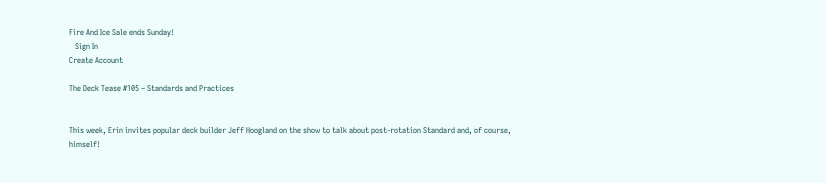Fire And Ice Sale ends Sunday!
   Sign In
Create Account

The Deck Tease #105 – Standards and Practices


This week, Erin invites popular deck builder Jeff Hoogland on the show to talk about post-rotation Standard and, of course, himself!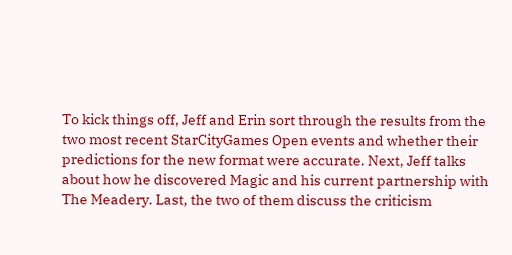To kick things off, Jeff and Erin sort through the results from the two most recent StarCityGames Open events and whether their predictions for the new format were accurate. Next, Jeff talks about how he discovered Magic and his current partnership with The Meadery. Last, the two of them discuss the criticism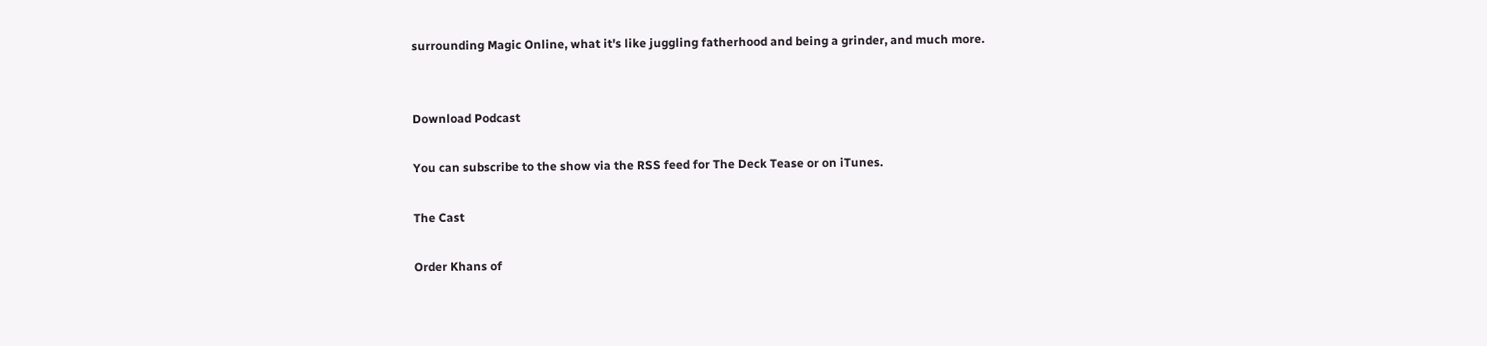surrounding Magic Online, what it's like juggling fatherhood and being a grinder, and much more.


Download Podcast

You can subscribe to the show via the RSS feed for The Deck Tease or on iTunes.

The Cast

Order Khans of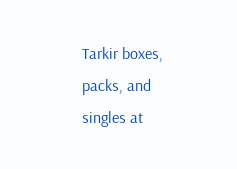Tarkir boxes, packs, and singles at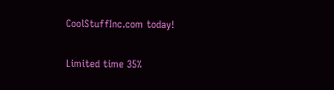CoolStuffInc.com today!

Limited time 35%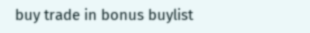buy trade in bonus buylist